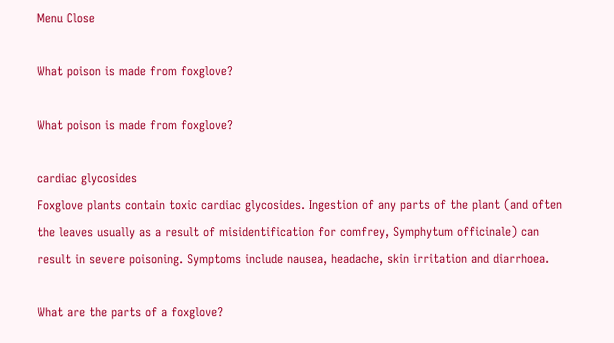Menu Close

What poison is made from foxglove?

What poison is made from foxglove?

cardiac glycosides
Foxglove plants contain toxic cardiac glycosides. Ingestion of any parts of the plant (and often the leaves usually as a result of misidentification for comfrey, Symphytum officinale) can result in severe poisoning. Symptoms include nausea, headache, skin irritation and diarrhoea.

What are the parts of a foxglove?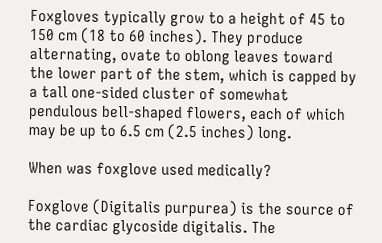Foxgloves typically grow to a height of 45 to 150 cm (18 to 60 inches). They produce alternating, ovate to oblong leaves toward the lower part of the stem, which is capped by a tall one-sided cluster of somewhat pendulous bell-shaped flowers, each of which may be up to 6.5 cm (2.5 inches) long.

When was foxglove used medically?

Foxglove (Digitalis purpurea) is the source of the cardiac glycoside digitalis. The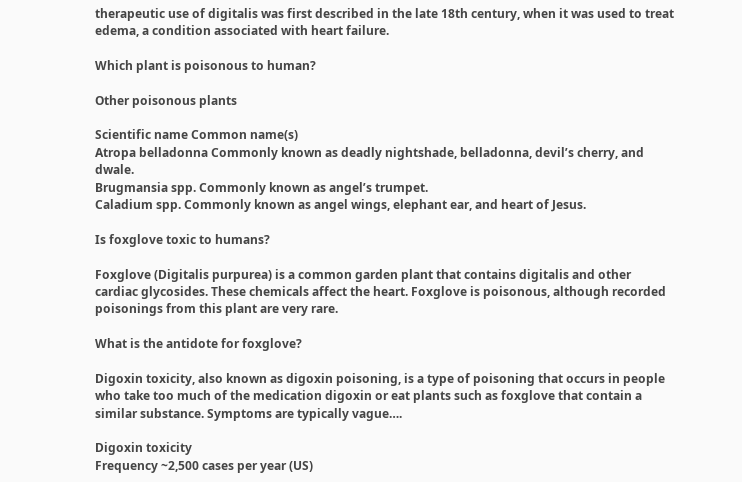therapeutic use of digitalis was first described in the late 18th century, when it was used to treat edema, a condition associated with heart failure.

Which plant is poisonous to human?

Other poisonous plants

Scientific name Common name(s)
Atropa belladonna Commonly known as deadly nightshade, belladonna, devil’s cherry, and dwale.
Brugmansia spp. Commonly known as angel’s trumpet.
Caladium spp. Commonly known as angel wings, elephant ear, and heart of Jesus.

Is foxglove toxic to humans?

Foxglove (Digitalis purpurea) is a common garden plant that contains digitalis and other cardiac glycosides. These chemicals affect the heart. Foxglove is poisonous, although recorded poisonings from this plant are very rare.

What is the antidote for foxglove?

Digoxin toxicity, also known as digoxin poisoning, is a type of poisoning that occurs in people who take too much of the medication digoxin or eat plants such as foxglove that contain a similar substance. Symptoms are typically vague….

Digoxin toxicity
Frequency ~2,500 cases per year (US)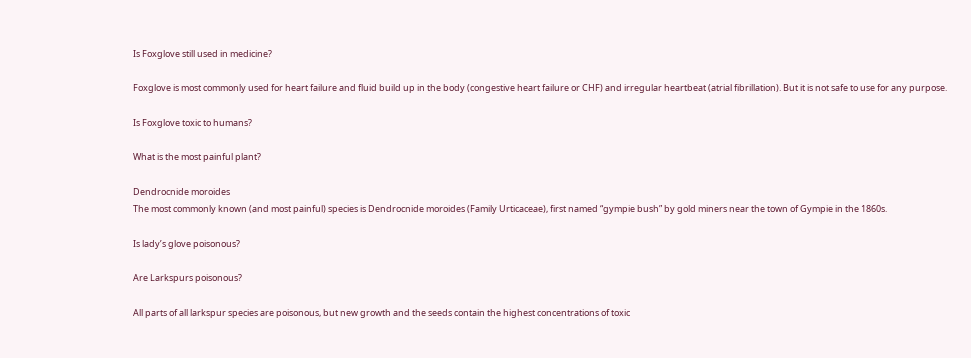Is Foxglove still used in medicine?

Foxglove is most commonly used for heart failure and fluid build up in the body (congestive heart failure or CHF) and irregular heartbeat (atrial fibrillation). But it is not safe to use for any purpose.

Is Foxglove toxic to humans?

What is the most painful plant?

Dendrocnide moroides
The most commonly known (and most painful) species is Dendrocnide moroides (Family Urticaceae), first named “gympie bush” by gold miners near the town of Gympie in the 1860s.

Is lady’s glove poisonous?

Are Larkspurs poisonous?

All parts of all larkspur species are poisonous, but new growth and the seeds contain the highest concentrations of toxic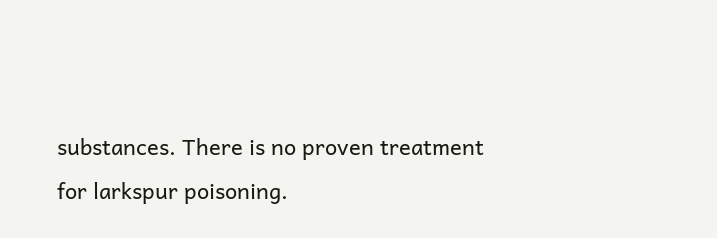substances. There is no proven treatment for larkspur poisoning.